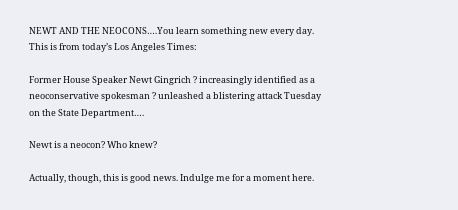NEWT AND THE NEOCONS….You learn something new every day. This is from today’s Los Angeles Times:

Former House Speaker Newt Gingrich ? increasingly identified as a neoconservative spokesman ? unleashed a blistering attack Tuesday on the State Department….

Newt is a neocon? Who knew?

Actually, though, this is good news. Indulge me for a moment here.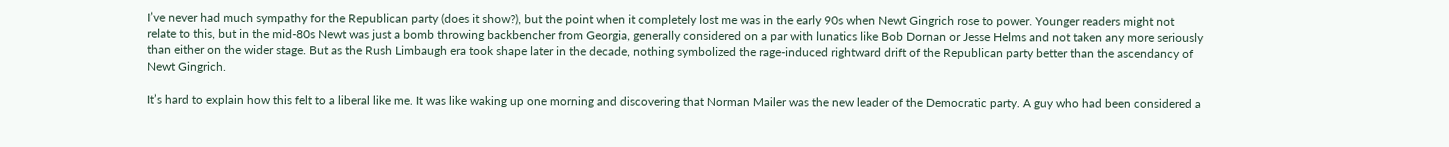I’ve never had much sympathy for the Republican party (does it show?), but the point when it completely lost me was in the early 90s when Newt Gingrich rose to power. Younger readers might not relate to this, but in the mid-80s Newt was just a bomb throwing backbencher from Georgia, generally considered on a par with lunatics like Bob Dornan or Jesse Helms and not taken any more seriously than either on the wider stage. But as the Rush Limbaugh era took shape later in the decade, nothing symbolized the rage-induced rightward drift of the Republican party better than the ascendancy of Newt Gingrich.

It’s hard to explain how this felt to a liberal like me. It was like waking up one morning and discovering that Norman Mailer was the new leader of the Democratic party. A guy who had been considered a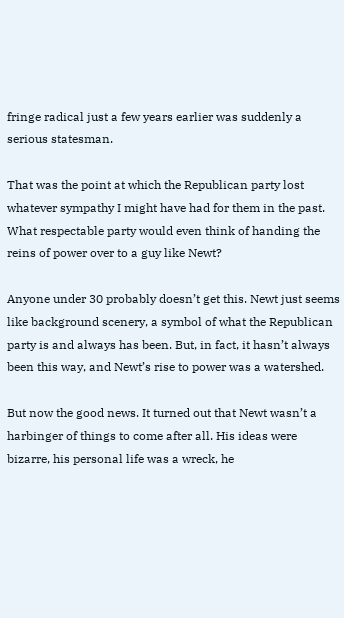fringe radical just a few years earlier was suddenly a serious statesman.

That was the point at which the Republican party lost whatever sympathy I might have had for them in the past. What respectable party would even think of handing the reins of power over to a guy like Newt?

Anyone under 30 probably doesn’t get this. Newt just seems like background scenery, a symbol of what the Republican party is and always has been. But, in fact, it hasn’t always been this way, and Newt’s rise to power was a watershed.

But now the good news. It turned out that Newt wasn’t a harbinger of things to come after all. His ideas were bizarre, his personal life was a wreck, he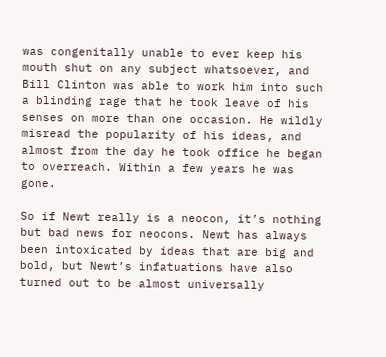was congenitally unable to ever keep his mouth shut on any subject whatsoever, and Bill Clinton was able to work him into such a blinding rage that he took leave of his senses on more than one occasion. He wildly misread the popularity of his ideas, and almost from the day he took office he began to overreach. Within a few years he was gone.

So if Newt really is a neocon, it’s nothing but bad news for neocons. Newt has always been intoxicated by ideas that are big and bold, but Newt’s infatuations have also turned out to be almost universally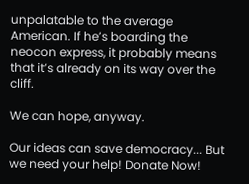unpalatable to the average American. If he’s boarding the neocon express, it probably means that it’s already on its way over the cliff.

We can hope, anyway.

Our ideas can save democracy... But we need your help! Donate Now!